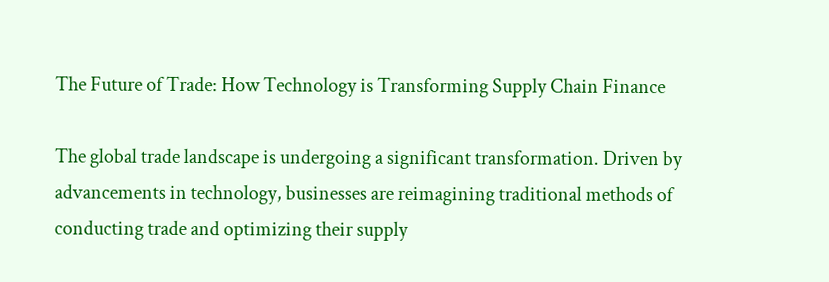The Future of Trade: How Technology is Transforming Supply Chain Finance

The global trade landscape is undergoing a significant transformation. Driven by advancements in technology, businesses are reimagining traditional methods of conducting trade and optimizing their supply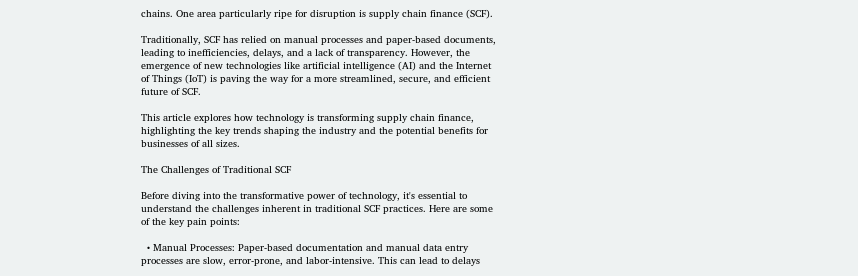chains. One area particularly ripe for disruption is supply chain finance (SCF).

Traditionally, SCF has relied on manual processes and paper-based documents, leading to inefficiencies, delays, and a lack of transparency. However, the emergence of new technologies like artificial intelligence (AI) and the Internet of Things (IoT) is paving the way for a more streamlined, secure, and efficient future of SCF.

This article explores how technology is transforming supply chain finance, highlighting the key trends shaping the industry and the potential benefits for businesses of all sizes.

The Challenges of Traditional SCF

Before diving into the transformative power of technology, it's essential to understand the challenges inherent in traditional SCF practices. Here are some of the key pain points:

  • Manual Processes: Paper-based documentation and manual data entry processes are slow, error-prone, and labor-intensive. This can lead to delays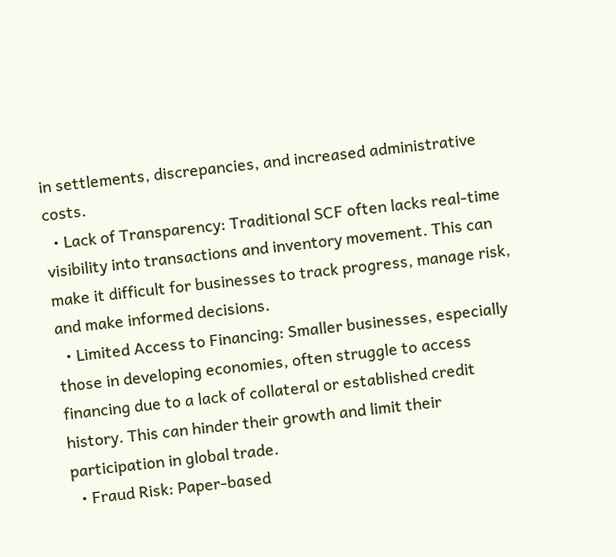in settlements, discrepancies, and increased administrative costs.
  • Lack of Transparency: Traditional SCF often lacks real-time visibility into transactions and inventory movement. This can make it difficult for businesses to track progress, manage risk, and make informed decisions.
  • Limited Access to Financing: Smaller businesses, especially those in developing economies, often struggle to access financing due to a lack of collateral or established credit history. This can hinder their growth and limit their participation in global trade.
  • Fraud Risk: Paper-based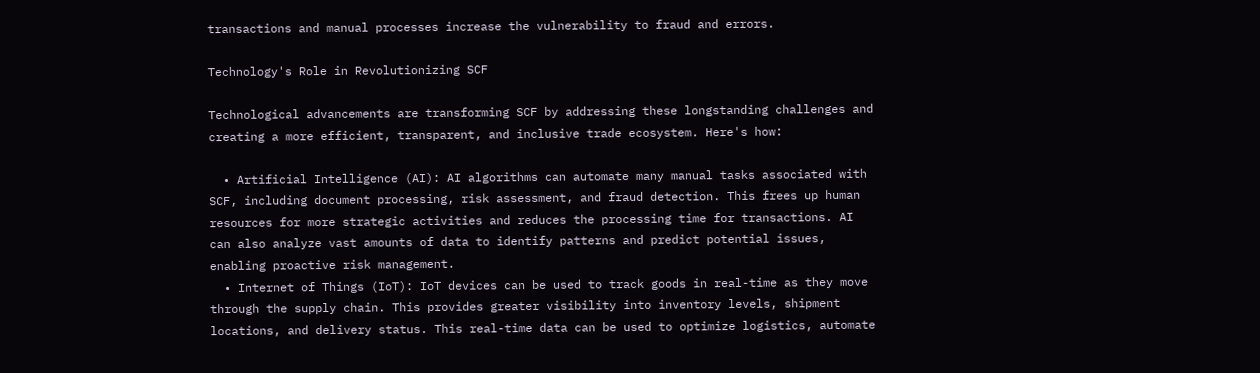transactions and manual processes increase the vulnerability to fraud and errors.

Technology's Role in Revolutionizing SCF

Technological advancements are transforming SCF by addressing these longstanding challenges and creating a more efficient, transparent, and inclusive trade ecosystem. Here's how:

  • Artificial Intelligence (AI): AI algorithms can automate many manual tasks associated with SCF, including document processing, risk assessment, and fraud detection. This frees up human resources for more strategic activities and reduces the processing time for transactions. AI can also analyze vast amounts of data to identify patterns and predict potential issues, enabling proactive risk management.
  • Internet of Things (IoT): IoT devices can be used to track goods in real-time as they move through the supply chain. This provides greater visibility into inventory levels, shipment locations, and delivery status. This real-time data can be used to optimize logistics, automate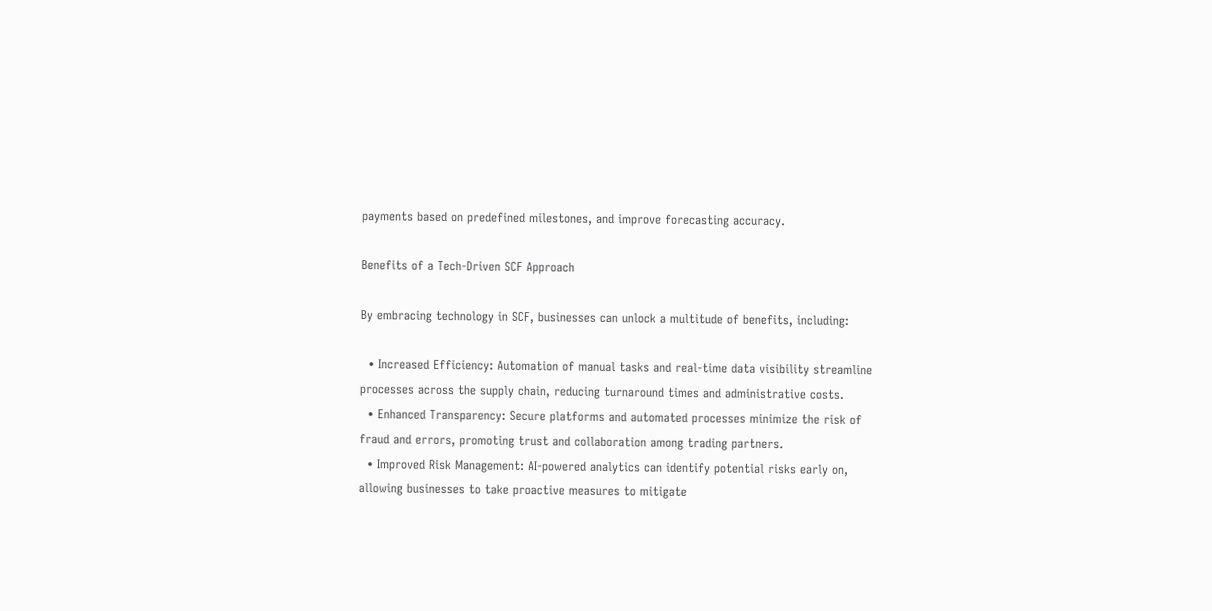payments based on predefined milestones, and improve forecasting accuracy.

Benefits of a Tech-Driven SCF Approach

By embracing technology in SCF, businesses can unlock a multitude of benefits, including:

  • Increased Efficiency: Automation of manual tasks and real-time data visibility streamline processes across the supply chain, reducing turnaround times and administrative costs.
  • Enhanced Transparency: Secure platforms and automated processes minimize the risk of fraud and errors, promoting trust and collaboration among trading partners.
  • Improved Risk Management: AI-powered analytics can identify potential risks early on, allowing businesses to take proactive measures to mitigate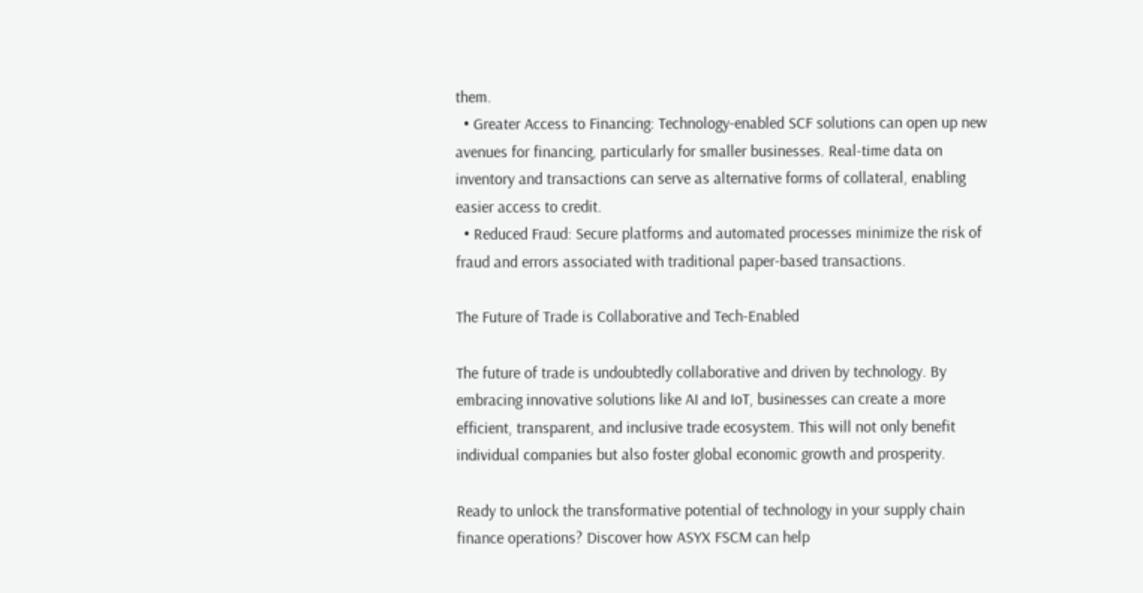them.
  • Greater Access to Financing: Technology-enabled SCF solutions can open up new avenues for financing, particularly for smaller businesses. Real-time data on inventory and transactions can serve as alternative forms of collateral, enabling easier access to credit.
  • Reduced Fraud: Secure platforms and automated processes minimize the risk of fraud and errors associated with traditional paper-based transactions.

The Future of Trade is Collaborative and Tech-Enabled

The future of trade is undoubtedly collaborative and driven by technology. By embracing innovative solutions like AI and IoT, businesses can create a more efficient, transparent, and inclusive trade ecosystem. This will not only benefit individual companies but also foster global economic growth and prosperity.

Ready to unlock the transformative potential of technology in your supply chain finance operations? Discover how ASYX FSCM can help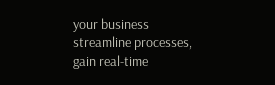your business streamline processes, gain real-time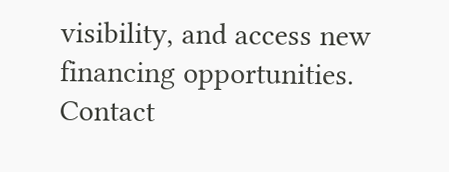visibility, and access new financing opportunities. Contact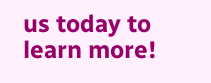us today to learn more!